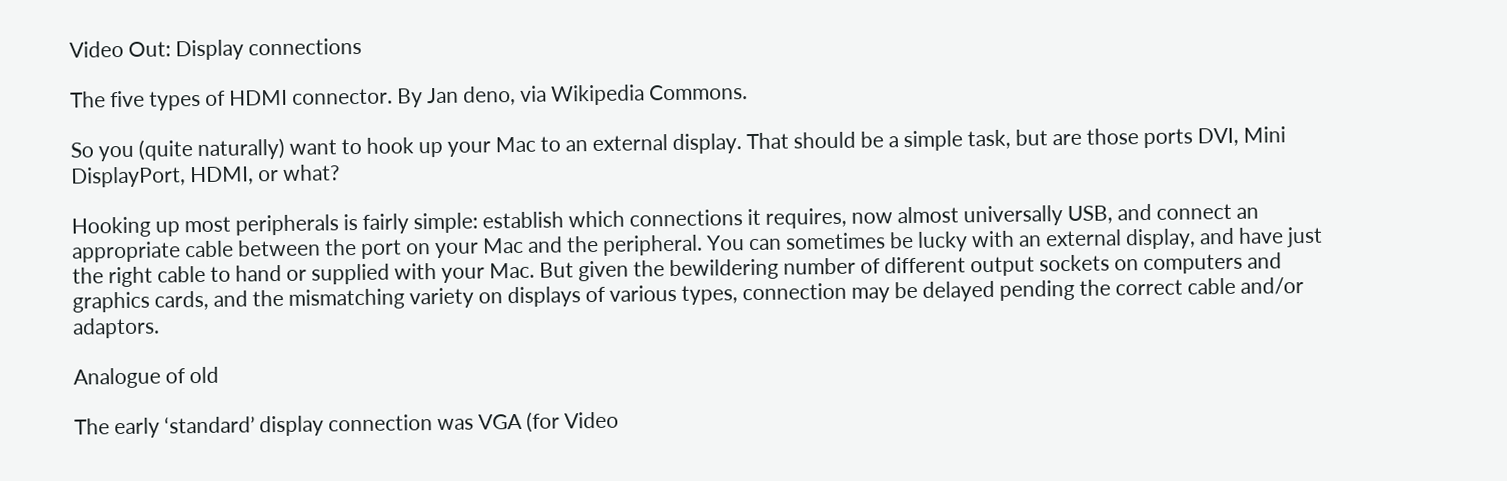Video Out: Display connections

The five types of HDMI connector. By Jan deno, via Wikipedia Commons.

So you (quite naturally) want to hook up your Mac to an external display. That should be a simple task, but are those ports DVI, Mini DisplayPort, HDMI, or what?

Hooking up most peripherals is fairly simple: establish which connections it requires, now almost universally USB, and connect an appropriate cable between the port on your Mac and the peripheral. You can sometimes be lucky with an external display, and have just the right cable to hand or supplied with your Mac. But given the bewildering number of different output sockets on computers and graphics cards, and the mismatching variety on displays of various types, connection may be delayed pending the correct cable and/or adaptors.

Analogue of old

The early ‘standard’ display connection was VGA (for Video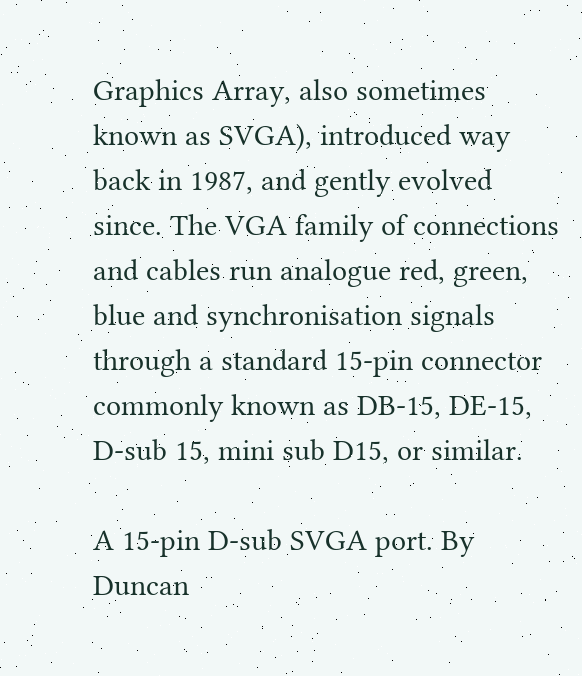Graphics Array, also sometimes known as SVGA), introduced way back in 1987, and gently evolved since. The VGA family of connections and cables run analogue red, green, blue and synchronisation signals through a standard 15-pin connector commonly known as DB-15, DE-15, D-sub 15, mini sub D15, or similar.

A 15-pin D-sub SVGA port. By Duncan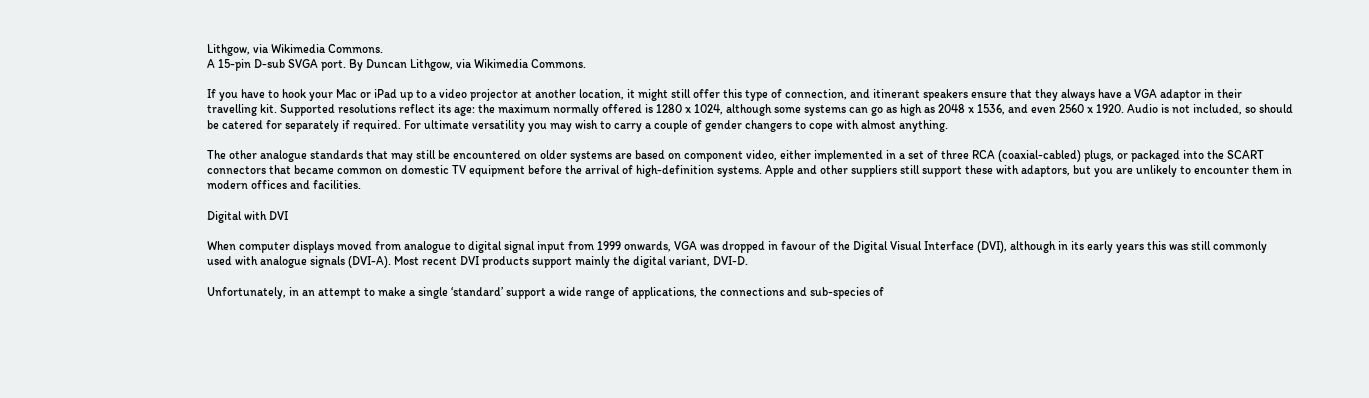Lithgow, via Wikimedia Commons.
A 15-pin D-sub SVGA port. By Duncan Lithgow, via Wikimedia Commons.

If you have to hook your Mac or iPad up to a video projector at another location, it might still offer this type of connection, and itinerant speakers ensure that they always have a VGA adaptor in their travelling kit. Supported resolutions reflect its age: the maximum normally offered is 1280 x 1024, although some systems can go as high as 2048 x 1536, and even 2560 x 1920. Audio is not included, so should be catered for separately if required. For ultimate versatility you may wish to carry a couple of gender changers to cope with almost anything.

The other analogue standards that may still be encountered on older systems are based on component video, either implemented in a set of three RCA (coaxial-cabled) plugs, or packaged into the SCART connectors that became common on domestic TV equipment before the arrival of high-definition systems. Apple and other suppliers still support these with adaptors, but you are unlikely to encounter them in modern offices and facilities.

Digital with DVI

When computer displays moved from analogue to digital signal input from 1999 onwards, VGA was dropped in favour of the Digital Visual Interface (DVI), although in its early years this was still commonly used with analogue signals (DVI-A). Most recent DVI products support mainly the digital variant, DVI-D.

Unfortunately, in an attempt to make a single ‘standard’ support a wide range of applications, the connections and sub-species of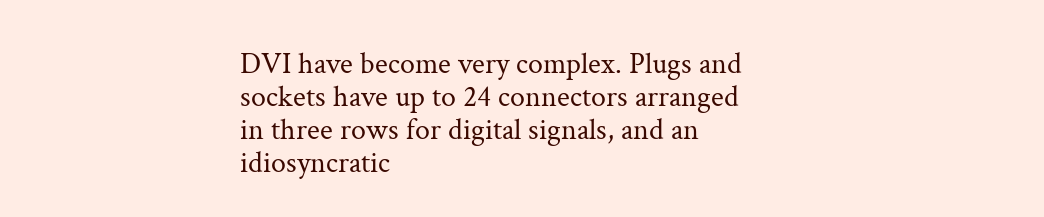DVI have become very complex. Plugs and sockets have up to 24 connectors arranged in three rows for digital signals, and an idiosyncratic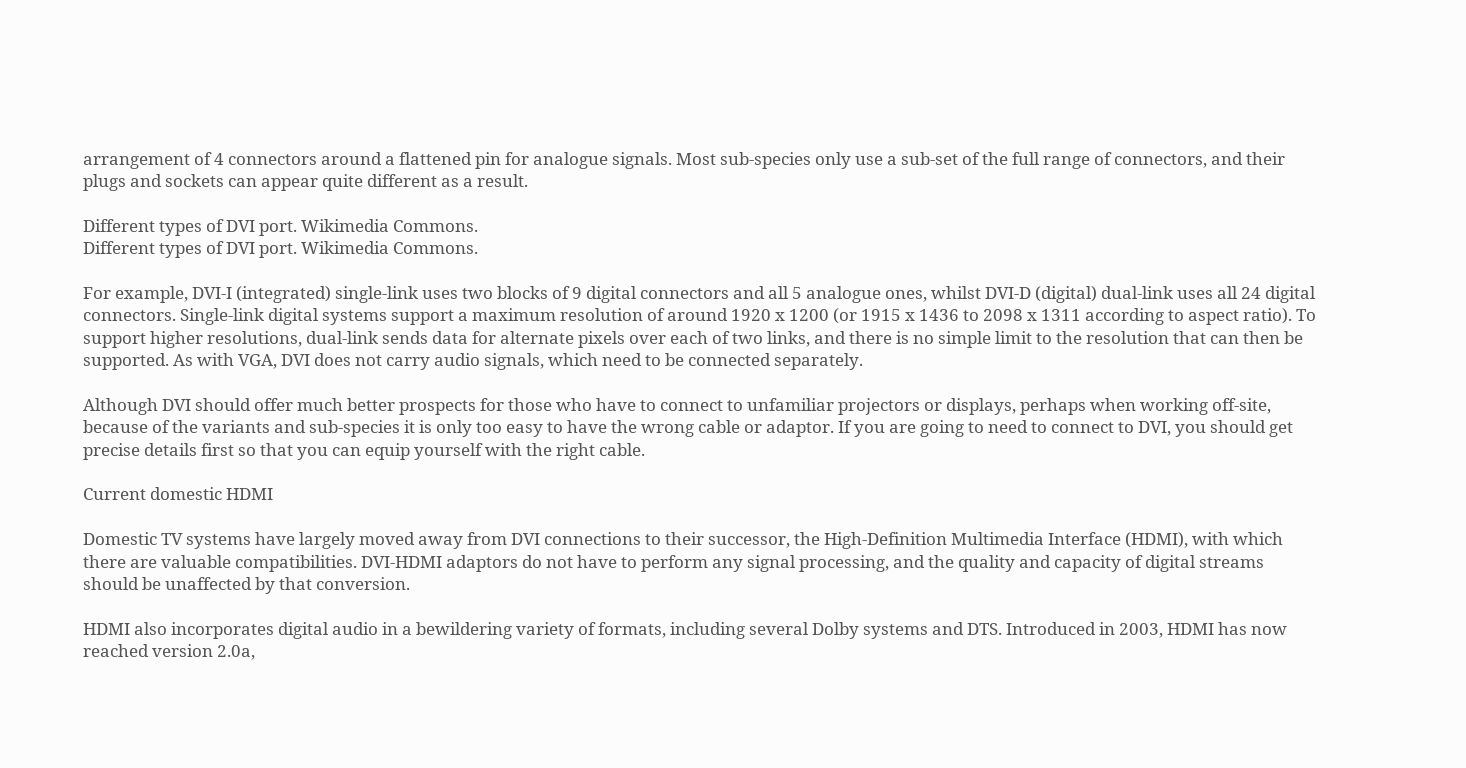arrangement of 4 connectors around a flattened pin for analogue signals. Most sub-species only use a sub-set of the full range of connectors, and their plugs and sockets can appear quite different as a result.

Different types of DVI port. Wikimedia Commons.
Different types of DVI port. Wikimedia Commons.

For example, DVI-I (integrated) single-link uses two blocks of 9 digital connectors and all 5 analogue ones, whilst DVI-D (digital) dual-link uses all 24 digital connectors. Single-link digital systems support a maximum resolution of around 1920 x 1200 (or 1915 x 1436 to 2098 x 1311 according to aspect ratio). To support higher resolutions, dual-link sends data for alternate pixels over each of two links, and there is no simple limit to the resolution that can then be supported. As with VGA, DVI does not carry audio signals, which need to be connected separately.

Although DVI should offer much better prospects for those who have to connect to unfamiliar projectors or displays, perhaps when working off-site, because of the variants and sub-species it is only too easy to have the wrong cable or adaptor. If you are going to need to connect to DVI, you should get precise details first so that you can equip yourself with the right cable.

Current domestic HDMI

Domestic TV systems have largely moved away from DVI connections to their successor, the High-Definition Multimedia Interface (HDMI), with which there are valuable compatibilities. DVI-HDMI adaptors do not have to perform any signal processing, and the quality and capacity of digital streams should be unaffected by that conversion.

HDMI also incorporates digital audio in a bewildering variety of formats, including several Dolby systems and DTS. Introduced in 2003, HDMI has now reached version 2.0a,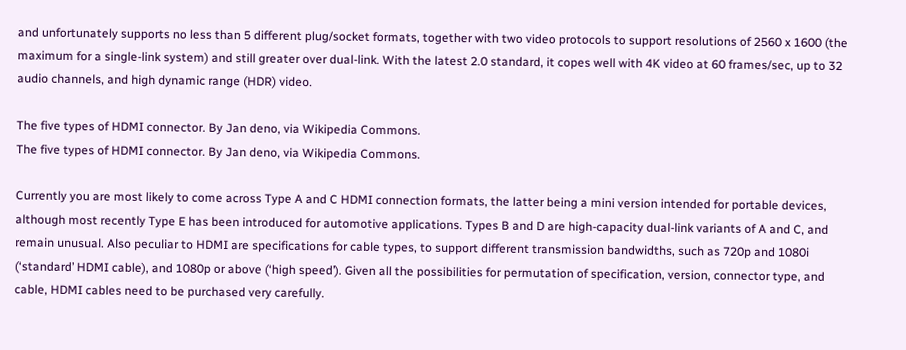and unfortunately supports no less than 5 different plug/socket formats, together with two video protocols to support resolutions of 2560 x 1600 (the maximum for a single-link system) and still greater over dual-link. With the latest 2.0 standard, it copes well with 4K video at 60 frames/sec, up to 32 audio channels, and high dynamic range (HDR) video.

The five types of HDMI connector. By Jan deno, via Wikipedia Commons.
The five types of HDMI connector. By Jan deno, via Wikipedia Commons.

Currently you are most likely to come across Type A and C HDMI connection formats, the latter being a mini version intended for portable devices, although most recently Type E has been introduced for automotive applications. Types B and D are high-capacity dual-link variants of A and C, and remain unusual. Also peculiar to HDMI are specifications for cable types, to support different transmission bandwidths, such as 720p and 1080i (‘standard’ HDMI cable), and 1080p or above (‘high speed’). Given all the possibilities for permutation of specification, version, connector type, and cable, HDMI cables need to be purchased very carefully.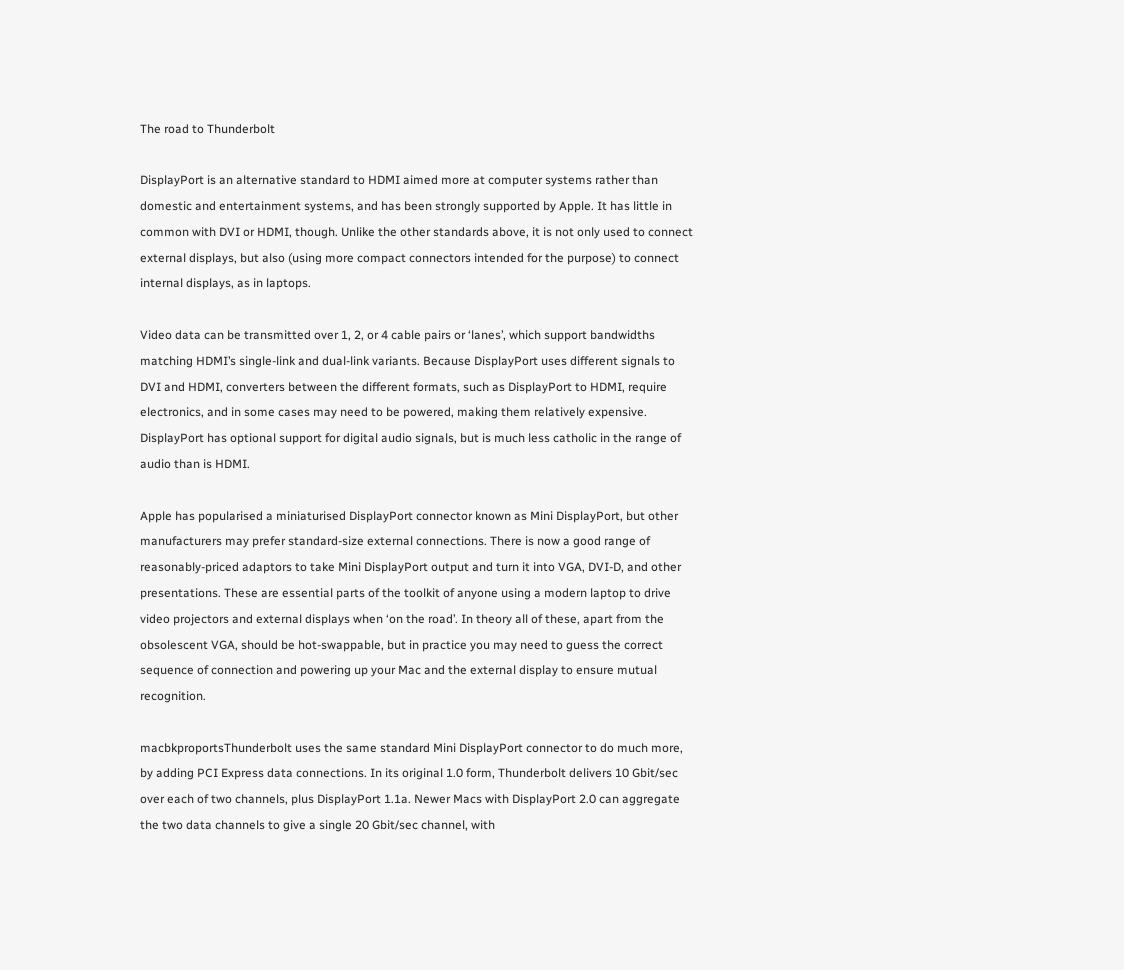The road to Thunderbolt

DisplayPort is an alternative standard to HDMI aimed more at computer systems rather than domestic and entertainment systems, and has been strongly supported by Apple. It has little in common with DVI or HDMI, though. Unlike the other standards above, it is not only used to connect external displays, but also (using more compact connectors intended for the purpose) to connect internal displays, as in laptops.

Video data can be transmitted over 1, 2, or 4 cable pairs or ‘lanes’, which support bandwidths matching HDMI’s single-link and dual-link variants. Because DisplayPort uses different signals to DVI and HDMI, converters between the different formats, such as DisplayPort to HDMI, require electronics, and in some cases may need to be powered, making them relatively expensive. DisplayPort has optional support for digital audio signals, but is much less catholic in the range of audio than is HDMI.

Apple has popularised a miniaturised DisplayPort connector known as Mini DisplayPort, but other manufacturers may prefer standard-size external connections. There is now a good range of reasonably-priced adaptors to take Mini DisplayPort output and turn it into VGA, DVI-D, and other presentations. These are essential parts of the toolkit of anyone using a modern laptop to drive video projectors and external displays when ‘on the road’. In theory all of these, apart from the obsolescent VGA, should be hot-swappable, but in practice you may need to guess the correct sequence of connection and powering up your Mac and the external display to ensure mutual recognition.

macbkproportsThunderbolt uses the same standard Mini DisplayPort connector to do much more, by adding PCI Express data connections. In its original 1.0 form, Thunderbolt delivers 10 Gbit/sec over each of two channels, plus DisplayPort 1.1a. Newer Macs with DisplayPort 2.0 can aggregate the two data channels to give a single 20 Gbit/sec channel, with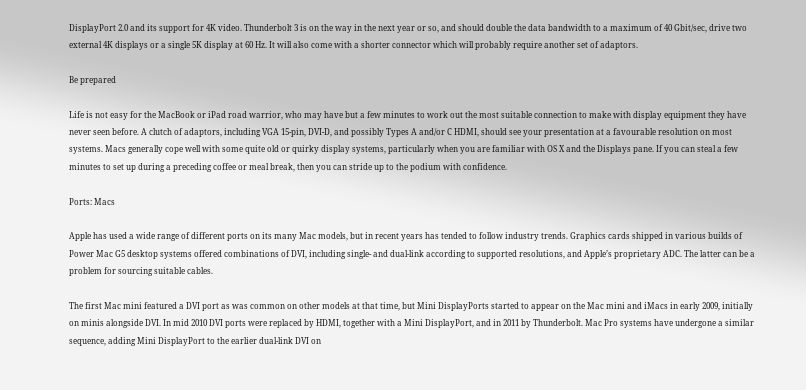DisplayPort 2.0 and its support for 4K video. Thunderbolt 3 is on the way in the next year or so, and should double the data bandwidth to a maximum of 40 Gbit/sec, drive two external 4K displays or a single 5K display at 60 Hz. It will also come with a shorter connector which will probably require another set of adaptors.

Be prepared

Life is not easy for the MacBook or iPad road warrior, who may have but a few minutes to work out the most suitable connection to make with display equipment they have never seen before. A clutch of adaptors, including VGA 15-pin, DVI-D, and possibly Types A and/or C HDMI, should see your presentation at a favourable resolution on most systems. Macs generally cope well with some quite old or quirky display systems, particularly when you are familiar with OS X and the Displays pane. If you can steal a few minutes to set up during a preceding coffee or meal break, then you can stride up to the podium with confidence.

Ports: Macs

Apple has used a wide range of different ports on its many Mac models, but in recent years has tended to follow industry trends. Graphics cards shipped in various builds of Power Mac G5 desktop systems offered combinations of DVI, including single- and dual-link according to supported resolutions, and Apple’s proprietary ADC. The latter can be a problem for sourcing suitable cables.

The first Mac mini featured a DVI port as was common on other models at that time, but Mini DisplayPorts started to appear on the Mac mini and iMacs in early 2009, initially on minis alongside DVI. In mid 2010 DVI ports were replaced by HDMI, together with a Mini DisplayPort, and in 2011 by Thunderbolt. Mac Pro systems have undergone a similar sequence, adding Mini DisplayPort to the earlier dual-link DVI on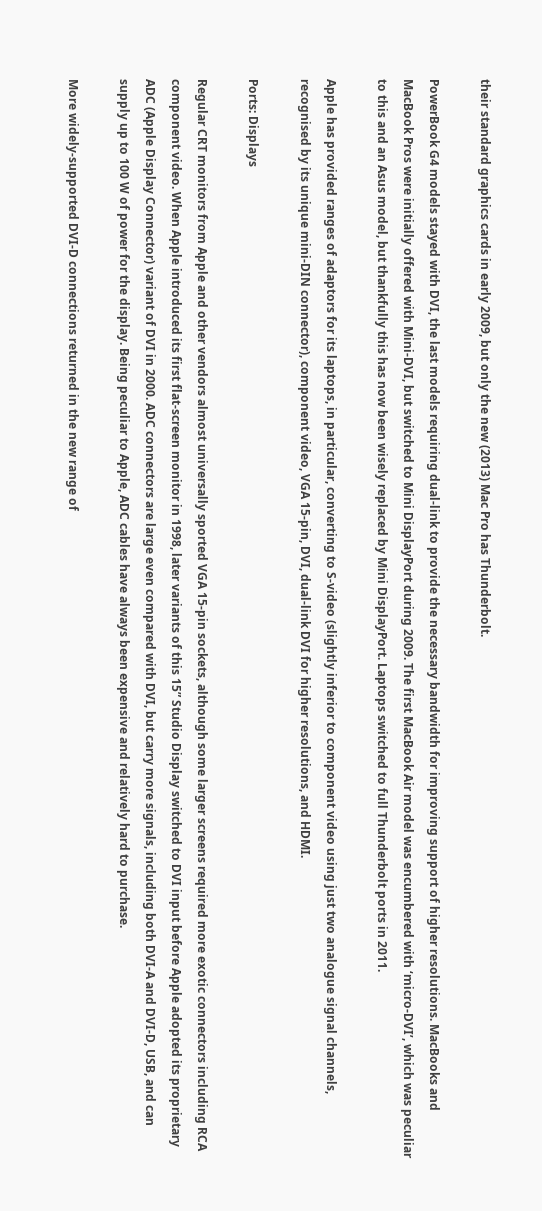their standard graphics cards in early 2009, but only the new (2013) Mac Pro has Thunderbolt.

PowerBook G4 models stayed with DVI, the last models requiring dual-link to provide the necessary bandwidth for improving support of higher resolutions. MacBooks and MacBook Pros were initially offered with Mini-DVI, but switched to Mini DisplayPort during 2009. The first MacBook Air model was encumbered with ‘micro-DVI’, which was peculiar to this and an Asus model, but thankfully this has now been wisely replaced by Mini DisplayPort. Laptops switched to full Thunderbolt ports in 2011.

Apple has provided ranges of adaptors for its laptops, in particular, converting to S-video (slightly inferior to component video using just two analogue signal channels, recognised by its unique mini-DIN connector), component video, VGA 15-pin, DVI, dual-link DVI for higher resolutions, and HDMI.

Ports: Displays

Regular CRT monitors from Apple and other vendors almost universally sported VGA 15-pin sockets, although some larger screens required more exotic connectors including RCA component video. When Apple introduced its first flat-screen monitor in 1998, later variants of this 15” Studio Display switched to DVI input before Apple adopted its proprietary ADC (Apple Display Connector) variant of DVI in 2000. ADC connectors are large even compared with DVI, but carry more signals, including both DVI-A and DVI-D, USB, and can supply up to 100 W of power for the display. Being peculiar to Apple, ADC cables have always been expensive and relatively hard to purchase.

More widely-supported DVI-D connections returned in the new range of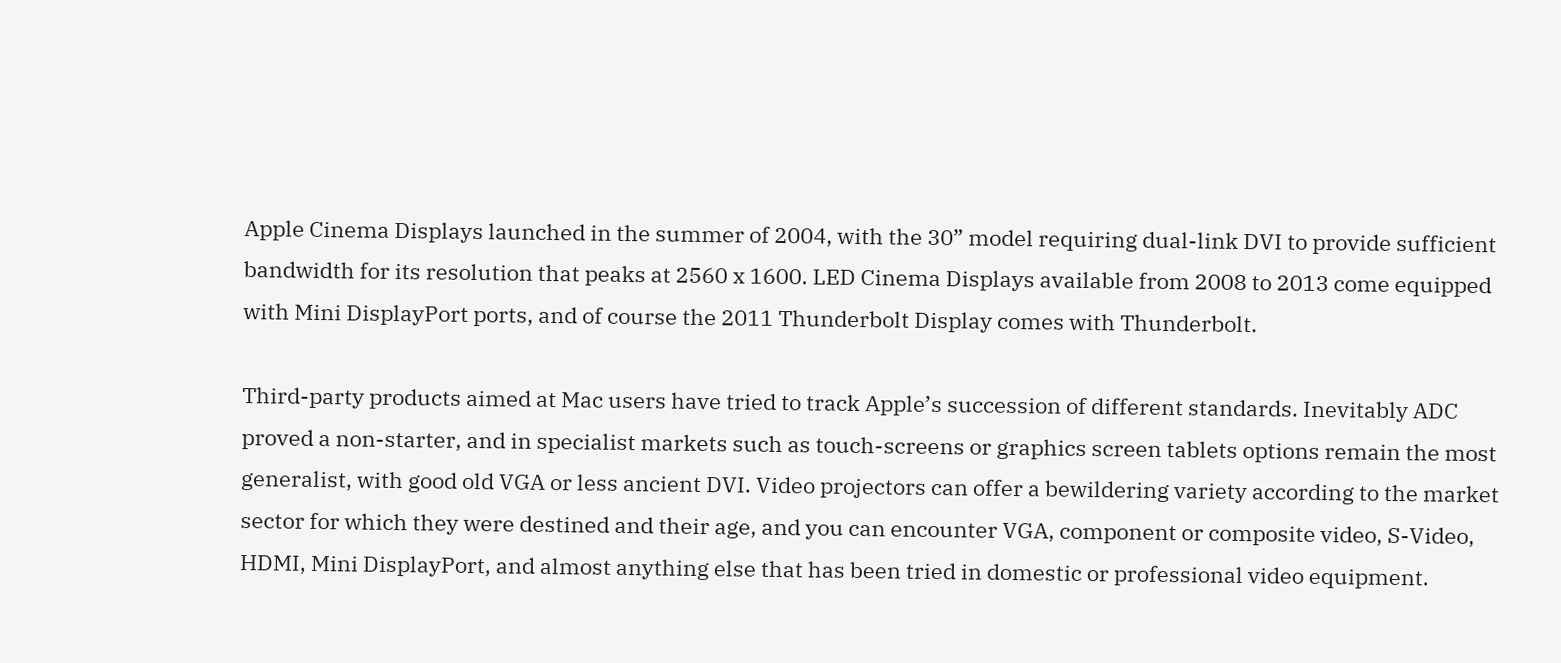Apple Cinema Displays launched in the summer of 2004, with the 30” model requiring dual-link DVI to provide sufficient bandwidth for its resolution that peaks at 2560 x 1600. LED Cinema Displays available from 2008 to 2013 come equipped with Mini DisplayPort ports, and of course the 2011 Thunderbolt Display comes with Thunderbolt.

Third-party products aimed at Mac users have tried to track Apple’s succession of different standards. Inevitably ADC proved a non-starter, and in specialist markets such as touch-screens or graphics screen tablets options remain the most generalist, with good old VGA or less ancient DVI. Video projectors can offer a bewildering variety according to the market sector for which they were destined and their age, and you can encounter VGA, component or composite video, S-Video, HDMI, Mini DisplayPort, and almost anything else that has been tried in domestic or professional video equipment.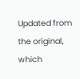Updated from the original, which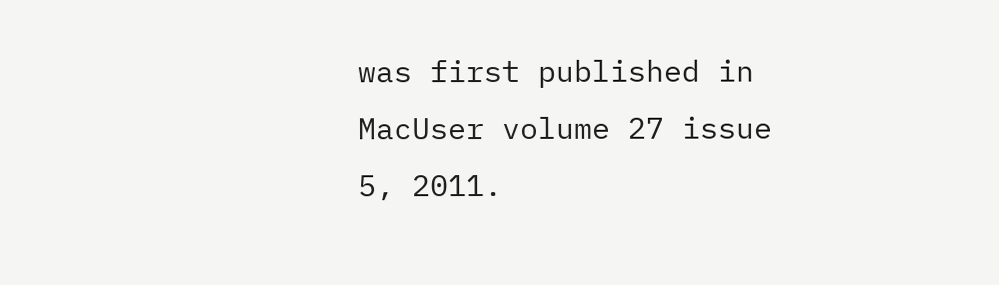was first published in MacUser volume 27 issue 5, 2011.